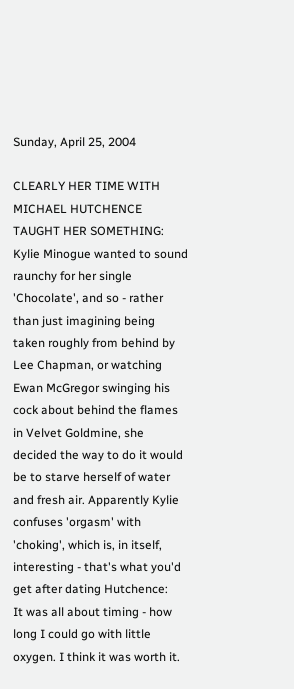Sunday, April 25, 2004

CLEARLY HER TIME WITH MICHAEL HUTCHENCE TAUGHT HER SOMETHING: Kylie Minogue wanted to sound raunchy for her single 'Chocolate', and so - rather than just imagining being taken roughly from behind by Lee Chapman, or watching Ewan McGregor swinging his cock about behind the flames in Velvet Goldmine, she decided the way to do it would be to starve herself of water and fresh air. Apparently Kylie confuses 'orgasm' with 'choking', which is, in itself, interesting - that's what you'd get after dating Hutchence:
It was all about timing - how long I could go with little oxygen. I think it was worth it.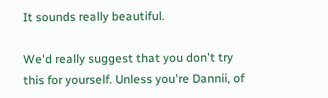It sounds really beautiful.

We'd really suggest that you don't try this for yourself. Unless you're Dannii, of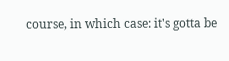course, in which case: it's gotta be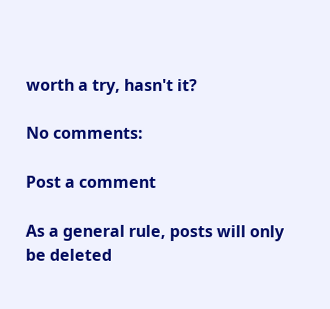worth a try, hasn't it?

No comments:

Post a comment

As a general rule, posts will only be deleted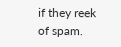if they reek of spam.